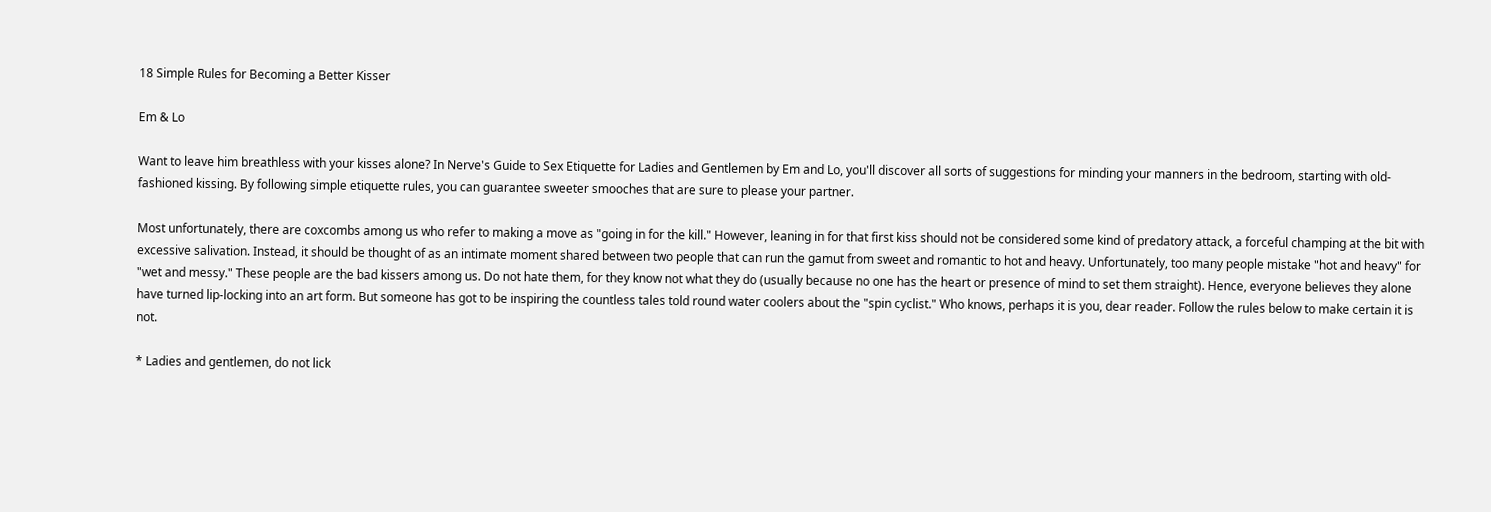18 Simple Rules for Becoming a Better Kisser

Em & Lo

Want to leave him breathless with your kisses alone? In Nerve's Guide to Sex Etiquette for Ladies and Gentlemen by Em and Lo, you'll discover all sorts of suggestions for minding your manners in the bedroom, starting with old-fashioned kissing. By following simple etiquette rules, you can guarantee sweeter smooches that are sure to please your partner.

Most unfortunately, there are coxcombs among us who refer to making a move as "going in for the kill." However, leaning in for that first kiss should not be considered some kind of predatory attack, a forceful champing at the bit with excessive salivation. Instead, it should be thought of as an intimate moment shared between two people that can run the gamut from sweet and romantic to hot and heavy. Unfortunately, too many people mistake "hot and heavy" for "wet and messy." These people are the bad kissers among us. Do not hate them, for they know not what they do (usually because no one has the heart or presence of mind to set them straight). Hence, everyone believes they alone have turned lip-locking into an art form. But someone has got to be inspiring the countless tales told round water coolers about the "spin cyclist." Who knows, perhaps it is you, dear reader. Follow the rules below to make certain it is not.

* Ladies and gentlemen, do not lick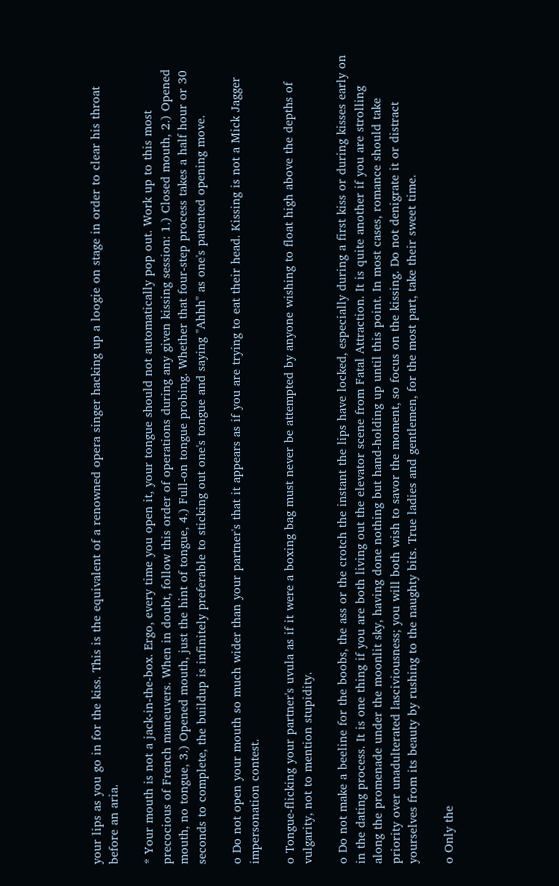your lips as you go in for the kiss. This is the equivalent of a renowned opera singer hacking up a loogie on stage in order to clear his throat before an aria.

* Your mouth is not a jack-in-the-box. Ergo, every time you open it, your tongue should not automatically pop out. Work up to this most precocious of French maneuvers. When in doubt, follow this order of operations during any given kissing session: 1.) Closed mouth, 2.) Opened mouth, no tongue, 3.) Opened mouth, just the hint of tongue, 4.) Full-on tongue probing. Whether that four-step process takes a half hour or 30 seconds to complete, the buildup is infinitely preferable to sticking out one's tongue and saying "Ahhh" as one's patented opening move.

o Do not open your mouth so much wider than your partner's that it appears as if you are trying to eat their head. Kissing is not a Mick Jagger impersonation contest.

o Tongue-flicking your partner's uvula as if it were a boxing bag must never be attempted by anyone wishing to float high above the depths of vulgarity, not to mention stupidity.

o Do not make a beeline for the boobs, the ass or the crotch the instant the lips have locked, especially during a first kiss or during kisses early on in the dating process. It is one thing if you are both living out the elevator scene from Fatal Attraction. It is quite another if you are strolling along the promenade under the moonlit sky, having done nothing but hand-holding up until this point. In most cases, romance should take priority over unadulterated lasciviousness; you will both wish to savor the moment, so focus on the kissing. Do not denigrate it or distract yourselves from its beauty by rushing to the naughty bits. True ladies and gentlemen, for the most part, take their sweet time.

o Only the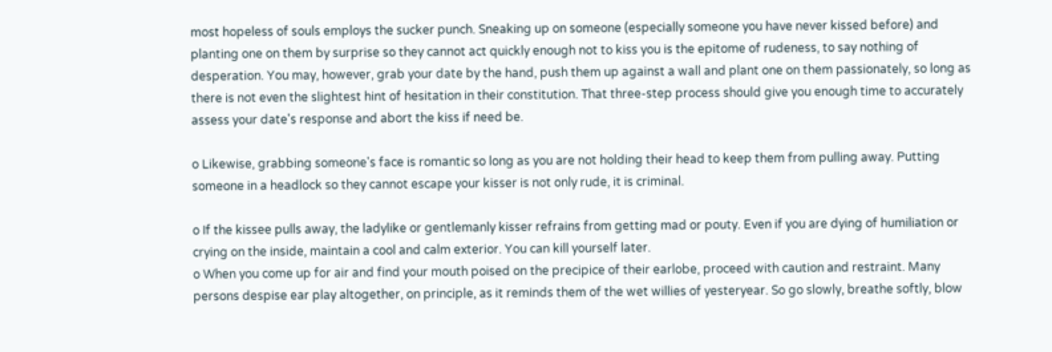most hopeless of souls employs the sucker punch. Sneaking up on someone (especially someone you have never kissed before) and planting one on them by surprise so they cannot act quickly enough not to kiss you is the epitome of rudeness, to say nothing of desperation. You may, however, grab your date by the hand, push them up against a wall and plant one on them passionately, so long as there is not even the slightest hint of hesitation in their constitution. That three-step process should give you enough time to accurately assess your date's response and abort the kiss if need be.

o Likewise, grabbing someone's face is romantic so long as you are not holding their head to keep them from pulling away. Putting someone in a headlock so they cannot escape your kisser is not only rude, it is criminal.

o If the kissee pulls away, the ladylike or gentlemanly kisser refrains from getting mad or pouty. Even if you are dying of humiliation or crying on the inside, maintain a cool and calm exterior. You can kill yourself later.
o When you come up for air and find your mouth poised on the precipice of their earlobe, proceed with caution and restraint. Many persons despise ear play altogether, on principle, as it reminds them of the wet willies of yesteryear. So go slowly, breathe softly, blow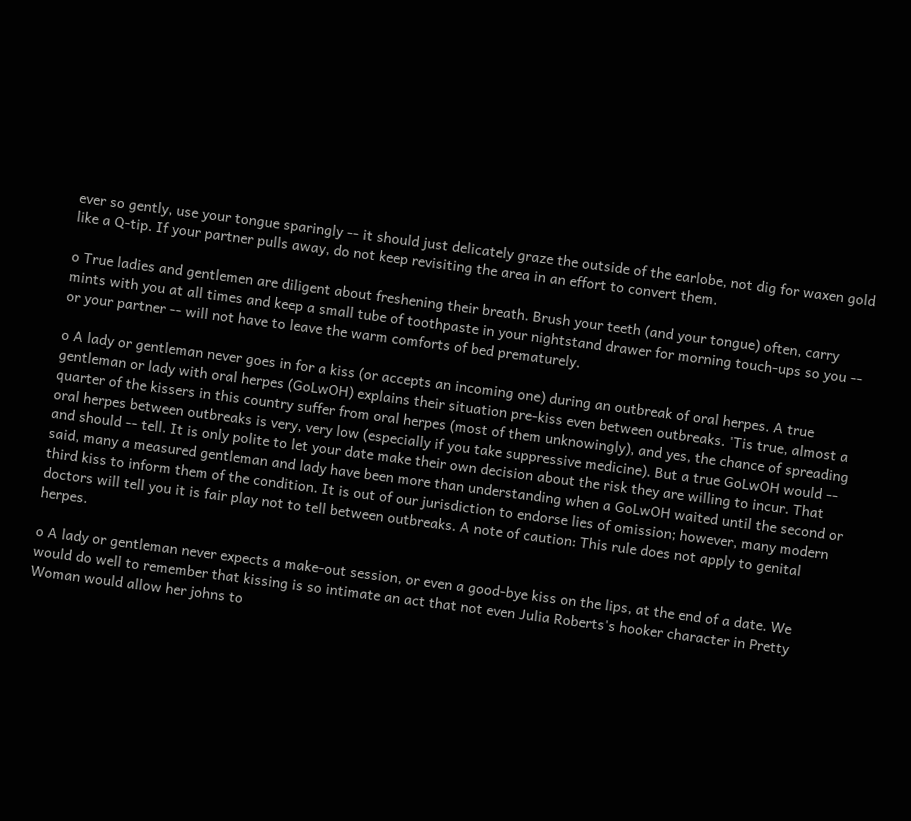ever so gently, use your tongue sparingly -- it should just delicately graze the outside of the earlobe, not dig for waxen gold like a Q-tip. If your partner pulls away, do not keep revisiting the area in an effort to convert them.

o True ladies and gentlemen are diligent about freshening their breath. Brush your teeth (and your tongue) often, carry mints with you at all times and keep a small tube of toothpaste in your nightstand drawer for morning touch-ups so you -- or your partner -- will not have to leave the warm comforts of bed prematurely.

o A lady or gentleman never goes in for a kiss (or accepts an incoming one) during an outbreak of oral herpes. A true gentleman or lady with oral herpes (GoLwOH) explains their situation pre-kiss even between outbreaks. 'Tis true, almost a quarter of the kissers in this country suffer from oral herpes (most of them unknowingly), and yes, the chance of spreading oral herpes between outbreaks is very, very low (especially if you take suppressive medicine). But a true GoLwOH would -- and should -- tell. It is only polite to let your date make their own decision about the risk they are willing to incur. That said, many a measured gentleman and lady have been more than understanding when a GoLwOH waited until the second or third kiss to inform them of the condition. It is out of our jurisdiction to endorse lies of omission; however, many modern doctors will tell you it is fair play not to tell between outbreaks. A note of caution: This rule does not apply to genital herpes.

o A lady or gentleman never expects a make-out session, or even a good-bye kiss on the lips, at the end of a date. We would do well to remember that kissing is so intimate an act that not even Julia Roberts's hooker character in Pretty Woman would allow her johns to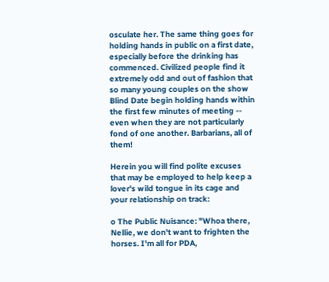osculate her. The same thing goes for holding hands in public on a first date, especially before the drinking has commenced. Civilized people find it extremely odd and out of fashion that so many young couples on the show Blind Date begin holding hands within the first few minutes of meeting -- even when they are not particularly fond of one another. Barbarians, all of them!

Herein you will find polite excuses that may be employed to help keep a lover's wild tongue in its cage and your relationship on track:

o The Public Nuisance: "Whoa there, Nellie, we don't want to frighten the horses. I'm all for PDA,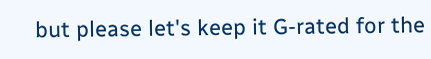but please let's keep it G-rated for the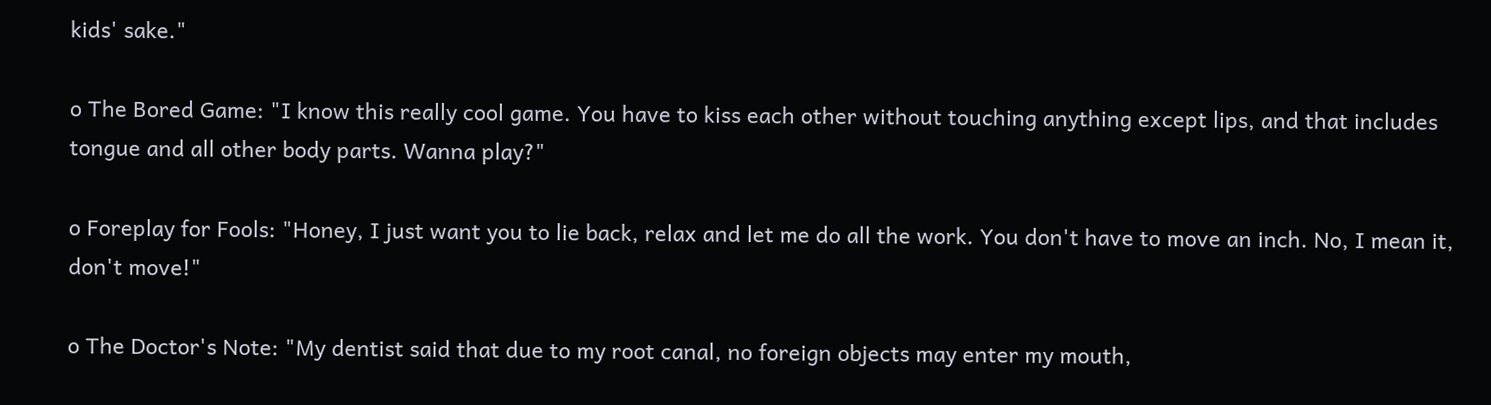kids' sake."

o The Bored Game: "I know this really cool game. You have to kiss each other without touching anything except lips, and that includes tongue and all other body parts. Wanna play?"

o Foreplay for Fools: "Honey, I just want you to lie back, relax and let me do all the work. You don't have to move an inch. No, I mean it, don't move!"

o The Doctor's Note: "My dentist said that due to my root canal, no foreign objects may enter my mouth,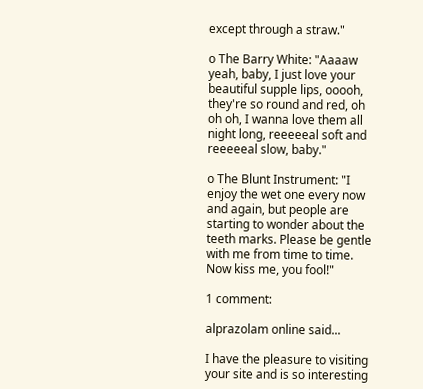except through a straw."

o The Barry White: "Aaaaw yeah, baby, I just love your beautiful supple lips, ooooh, they're so round and red, oh oh oh, I wanna love them all night long, reeeeeal soft and reeeeeal slow, baby."

o The Blunt Instrument: "I enjoy the wet one every now and again, but people are starting to wonder about the teeth marks. Please be gentle with me from time to time. Now kiss me, you fool!"

1 comment:

alprazolam online said...

I have the pleasure to visiting your site and is so interesting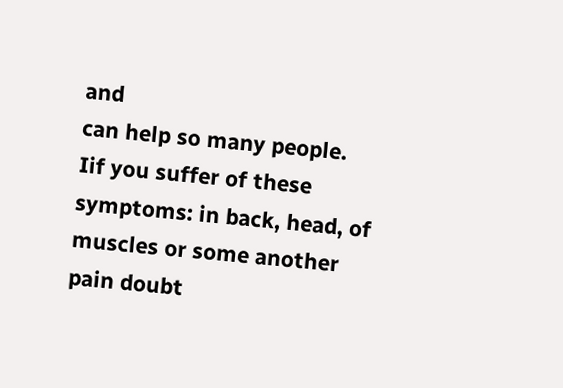and
can help so many people.
Iif you suffer of these symptoms: in back, head, of muscles or some another pain doubt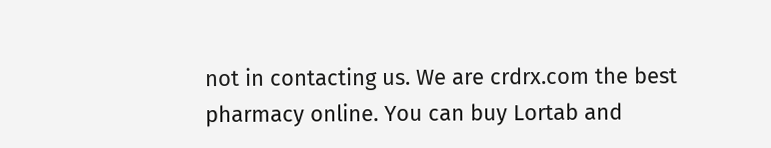not in contacting us. We are crdrx.com the best pharmacy online. You can buy Lortab and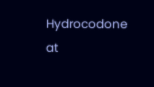Hydrocodone at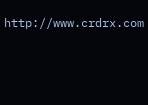http://www.crdrx.com